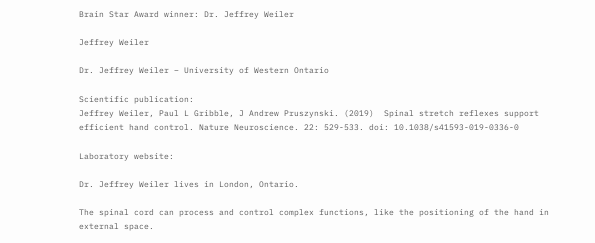Brain Star Award winner: Dr. Jeffrey Weiler

Jeffrey Weiler

Dr. Jeffrey Weiler – University of Western Ontario

Scientific publication:
Jeffrey Weiler, Paul L Gribble, J Andrew Pruszynski. (2019)  Spinal stretch reflexes support efficient hand control. Nature Neuroscience. 22: 529-533. doi: 10.1038/s41593-019-0336-0

Laboratory website:

Dr. Jeffrey Weiler lives in London, Ontario.

The spinal cord can process and control complex functions, like the positioning of the hand in external space.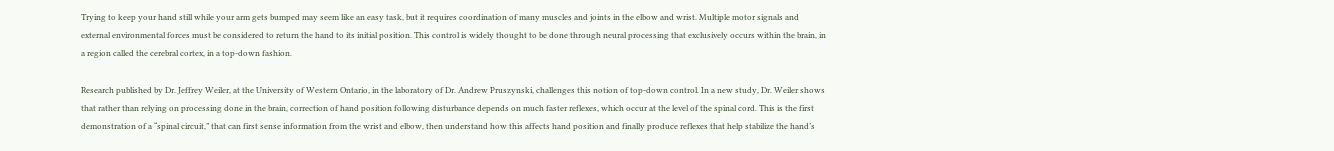Trying to keep your hand still while your arm gets bumped may seem like an easy task, but it requires coordination of many muscles and joints in the elbow and wrist. Multiple motor signals and external environmental forces must be considered to return the hand to its initial position. This control is widely thought to be done through neural processing that exclusively occurs within the brain, in a region called the cerebral cortex, in a top-down fashion.

Research published by Dr. Jeffrey Weiler, at the University of Western Ontario, in the laboratory of Dr. Andrew Pruszynski, challenges this notion of top-down control. In a new study, Dr. Weiler shows that rather than relying on processing done in the brain, correction of hand position following disturbance depends on much faster reflexes, which occur at the level of the spinal cord. This is the first demonstration of a “spinal circuit,” that can first sense information from the wrist and elbow, then understand how this affects hand position and finally produce reflexes that help stabilize the hand’s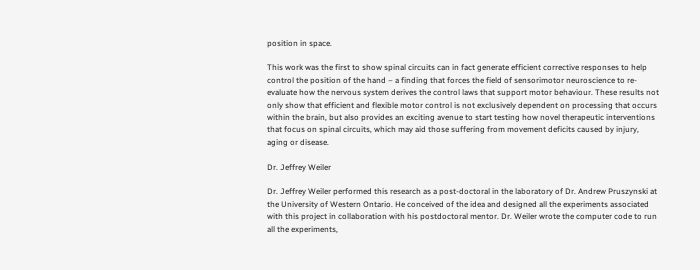position in space.

This work was the first to show spinal circuits can in fact generate efficient corrective responses to help control the position of the hand – a finding that forces the field of sensorimotor neuroscience to re-evaluate how the nervous system derives the control laws that support motor behaviour. These results not only show that efficient and flexible motor control is not exclusively dependent on processing that occurs within the brain, but also provides an exciting avenue to start testing how novel therapeutic interventions that focus on spinal circuits, which may aid those suffering from movement deficits caused by injury, aging or disease.

Dr. Jeffrey Weiler

Dr. Jeffrey Weiler performed this research as a post-doctoral in the laboratory of Dr. Andrew Pruszynski at the University of Western Ontario. He conceived of the idea and designed all the experiments associated with this project in collaboration with his postdoctoral mentor. Dr. Weiler wrote the computer code to run all the experiments,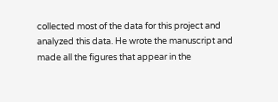collected most of the data for this project and analyzed this data. He wrote the manuscript and made all the figures that appear in the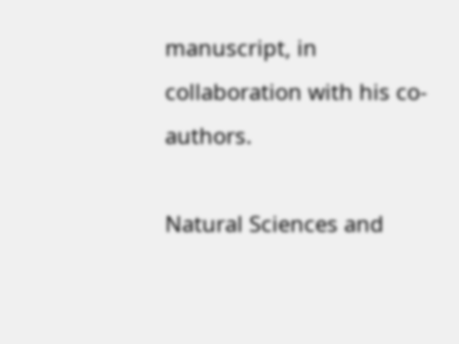manuscript, in collaboration with his co-authors.

Natural Sciences and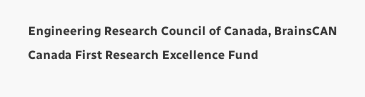Engineering Research Council of Canada, BrainsCAN Canada First Research Excellence Fund